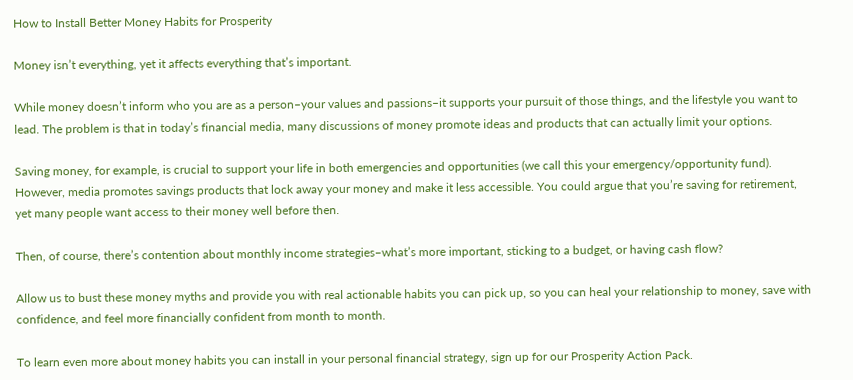How to Install Better Money Habits for Prosperity

Money isn’t everything, yet it affects everything that’s important.

While money doesn’t inform who you are as a person–your values and passions–it supports your pursuit of those things, and the lifestyle you want to lead. The problem is that in today’s financial media, many discussions of money promote ideas and products that can actually limit your options.

Saving money, for example, is crucial to support your life in both emergencies and opportunities (we call this your emergency/opportunity fund). However, media promotes savings products that lock away your money and make it less accessible. You could argue that you’re saving for retirement, yet many people want access to their money well before then.

Then, of course, there’s contention about monthly income strategies–what’s more important, sticking to a budget, or having cash flow?

Allow us to bust these money myths and provide you with real actionable habits you can pick up, so you can heal your relationship to money, save with confidence, and feel more financially confident from month to month.

To learn even more about money habits you can install in your personal financial strategy, sign up for our Prosperity Action Pack.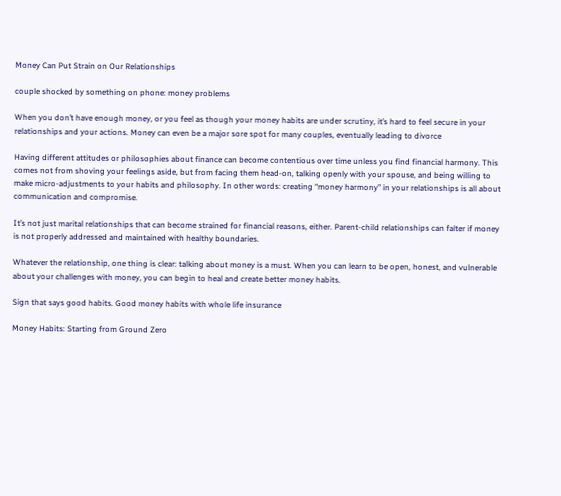Money Can Put Strain on Our Relationships

couple shocked by something on phone: money problems

When you don’t have enough money, or you feel as though your money habits are under scrutiny, it’s hard to feel secure in your relationships and your actions. Money can even be a major sore spot for many couples, eventually leading to divorce

Having different attitudes or philosophies about finance can become contentious over time unless you find financial harmony. This comes not from shoving your feelings aside, but from facing them head-on, talking openly with your spouse, and being willing to make micro-adjustments to your habits and philosophy. In other words: creating “money harmony” in your relationships is all about communication and compromise.

It’s not just marital relationships that can become strained for financial reasons, either. Parent-child relationships can falter if money is not properly addressed and maintained with healthy boundaries.

Whatever the relationship, one thing is clear: talking about money is a must. When you can learn to be open, honest, and vulnerable about your challenges with money, you can begin to heal and create better money habits.

Sign that says good habits. Good money habits with whole life insurance

Money Habits: Starting from Ground Zero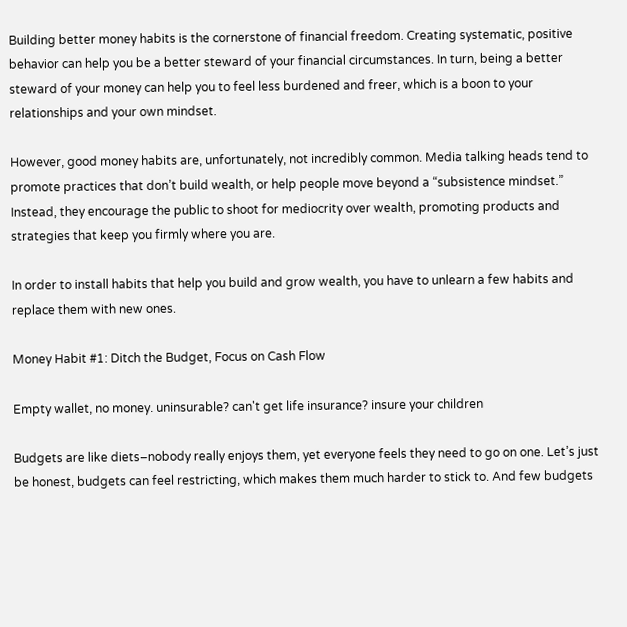Building better money habits is the cornerstone of financial freedom. Creating systematic, positive behavior can help you be a better steward of your financial circumstances. In turn, being a better steward of your money can help you to feel less burdened and freer, which is a boon to your relationships and your own mindset.

However, good money habits are, unfortunately, not incredibly common. Media talking heads tend to promote practices that don’t build wealth, or help people move beyond a “subsistence mindset.” Instead, they encourage the public to shoot for mediocrity over wealth, promoting products and strategies that keep you firmly where you are.

In order to install habits that help you build and grow wealth, you have to unlearn a few habits and replace them with new ones.

Money Habit #1: Ditch the Budget, Focus on Cash Flow

Empty wallet, no money. uninsurable? can't get life insurance? insure your children

Budgets are like diets–nobody really enjoys them, yet everyone feels they need to go on one. Let’s just be honest, budgets can feel restricting, which makes them much harder to stick to. And few budgets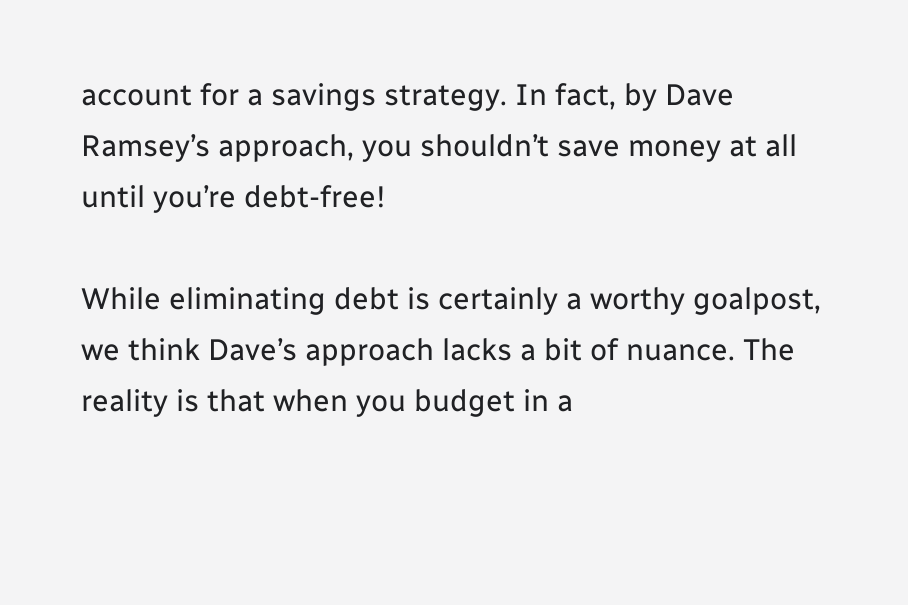account for a savings strategy. In fact, by Dave Ramsey’s approach, you shouldn’t save money at all until you’re debt-free!

While eliminating debt is certainly a worthy goalpost, we think Dave’s approach lacks a bit of nuance. The reality is that when you budget in a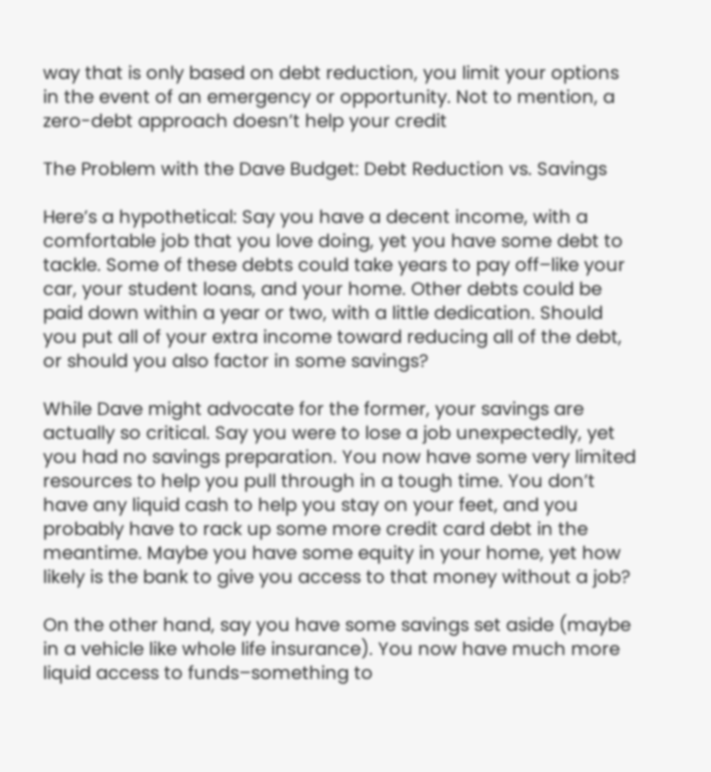way that is only based on debt reduction, you limit your options in the event of an emergency or opportunity. Not to mention, a zero-debt approach doesn’t help your credit

The Problem with the Dave Budget: Debt Reduction vs. Savings

Here’s a hypothetical: Say you have a decent income, with a comfortable job that you love doing, yet you have some debt to tackle. Some of these debts could take years to pay off–like your car, your student loans, and your home. Other debts could be paid down within a year or two, with a little dedication. Should you put all of your extra income toward reducing all of the debt, or should you also factor in some savings?

While Dave might advocate for the former, your savings are actually so critical. Say you were to lose a job unexpectedly, yet you had no savings preparation. You now have some very limited resources to help you pull through in a tough time. You don’t have any liquid cash to help you stay on your feet, and you probably have to rack up some more credit card debt in the meantime. Maybe you have some equity in your home, yet how likely is the bank to give you access to that money without a job?

On the other hand, say you have some savings set aside (maybe in a vehicle like whole life insurance). You now have much more liquid access to funds–something to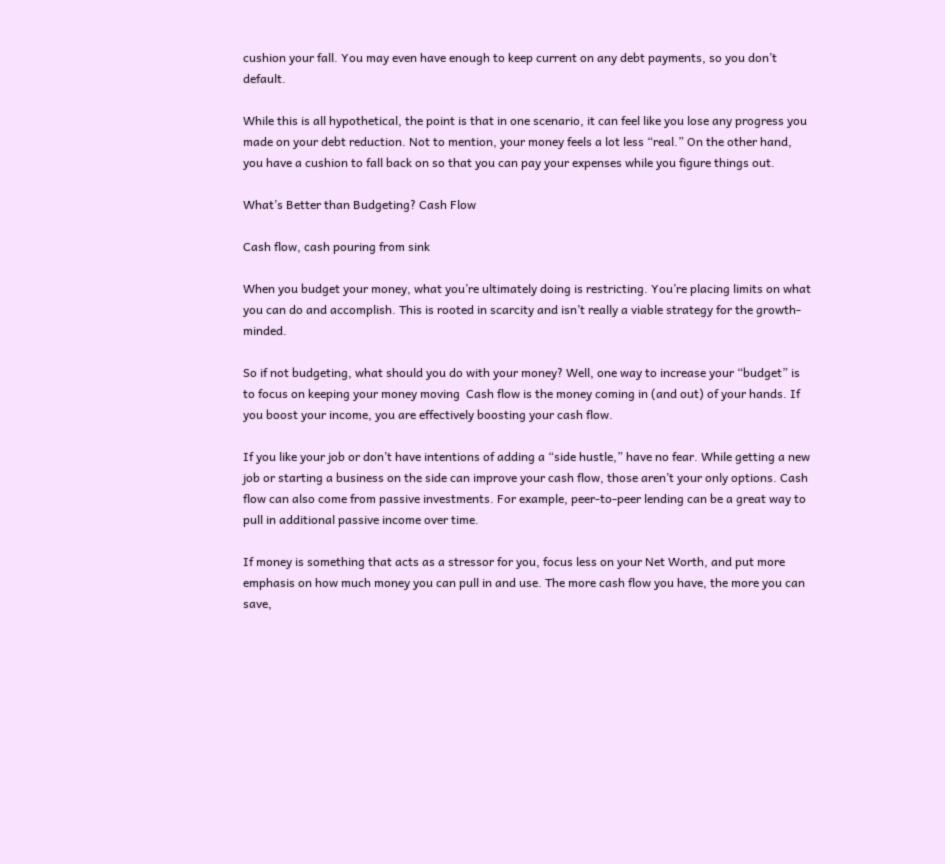cushion your fall. You may even have enough to keep current on any debt payments, so you don’t default.

While this is all hypothetical, the point is that in one scenario, it can feel like you lose any progress you made on your debt reduction. Not to mention, your money feels a lot less “real.” On the other hand, you have a cushion to fall back on so that you can pay your expenses while you figure things out.

What’s Better than Budgeting? Cash Flow

Cash flow, cash pouring from sink

When you budget your money, what you’re ultimately doing is restricting. You’re placing limits on what you can do and accomplish. This is rooted in scarcity and isn’t really a viable strategy for the growth-minded.

So if not budgeting, what should you do with your money? Well, one way to increase your “budget” is to focus on keeping your money moving  Cash flow is the money coming in (and out) of your hands. If you boost your income, you are effectively boosting your cash flow.

If you like your job or don’t have intentions of adding a “side hustle,” have no fear. While getting a new job or starting a business on the side can improve your cash flow, those aren’t your only options. Cash flow can also come from passive investments. For example, peer-to-peer lending can be a great way to pull in additional passive income over time.

If money is something that acts as a stressor for you, focus less on your Net Worth, and put more emphasis on how much money you can pull in and use. The more cash flow you have, the more you can save,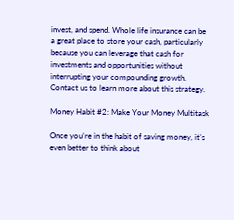invest, and spend. Whole life insurance can be a great place to store your cash, particularly because you can leverage that cash for investments and opportunities without interrupting your compounding growth. Contact us to learn more about this strategy.

Money Habit #2: Make Your Money Multitask

Once you’re in the habit of saving money, it’s even better to think about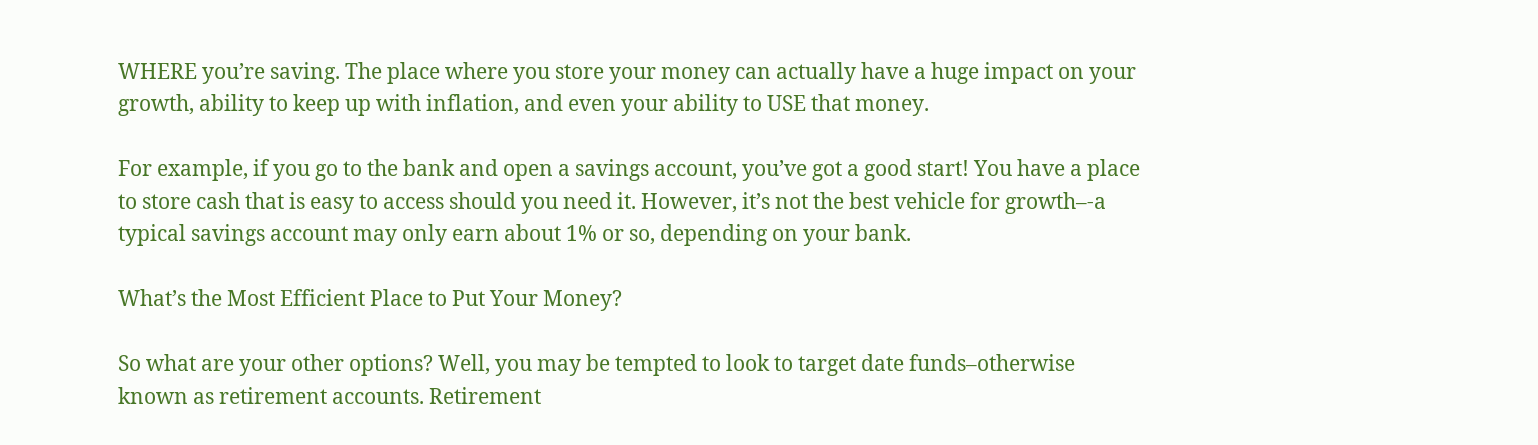WHERE you’re saving. The place where you store your money can actually have a huge impact on your growth, ability to keep up with inflation, and even your ability to USE that money.

For example, if you go to the bank and open a savings account, you’ve got a good start! You have a place to store cash that is easy to access should you need it. However, it’s not the best vehicle for growth–-a typical savings account may only earn about 1% or so, depending on your bank.

What’s the Most Efficient Place to Put Your Money?

So what are your other options? Well, you may be tempted to look to target date funds–otherwise known as retirement accounts. Retirement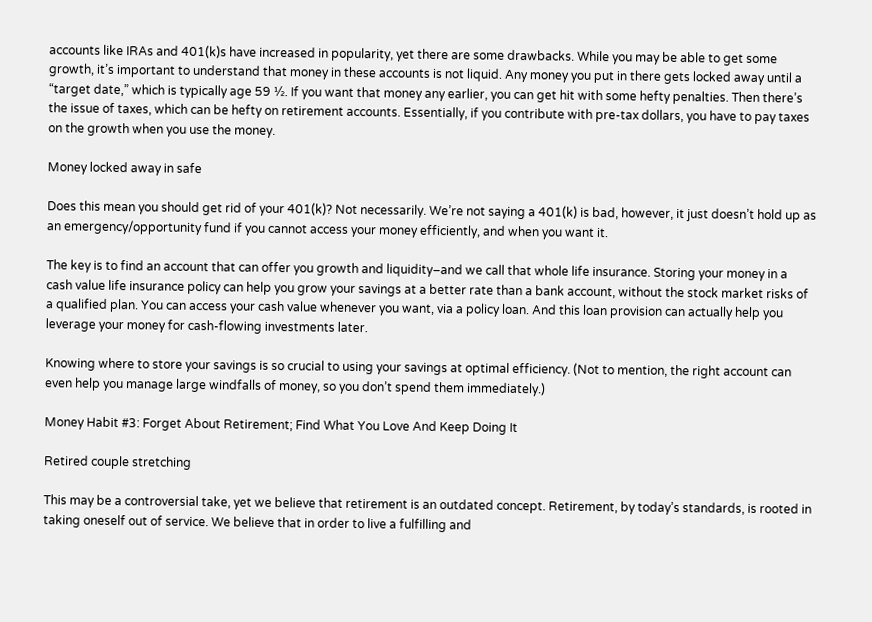accounts like IRAs and 401(k)s have increased in popularity, yet there are some drawbacks. While you may be able to get some growth, it’s important to understand that money in these accounts is not liquid. Any money you put in there gets locked away until a “target date,” which is typically age 59 ½. If you want that money any earlier, you can get hit with some hefty penalties. Then there’s the issue of taxes, which can be hefty on retirement accounts. Essentially, if you contribute with pre-tax dollars, you have to pay taxes on the growth when you use the money.

Money locked away in safe

Does this mean you should get rid of your 401(k)? Not necessarily. We’re not saying a 401(k) is bad, however, it just doesn’t hold up as an emergency/opportunity fund if you cannot access your money efficiently, and when you want it.

The key is to find an account that can offer you growth and liquidity–and we call that whole life insurance. Storing your money in a cash value life insurance policy can help you grow your savings at a better rate than a bank account, without the stock market risks of a qualified plan. You can access your cash value whenever you want, via a policy loan. And this loan provision can actually help you leverage your money for cash-flowing investments later.

Knowing where to store your savings is so crucial to using your savings at optimal efficiency. (Not to mention, the right account can even help you manage large windfalls of money, so you don’t spend them immediately.)

Money Habit #3: Forget About Retirement; Find What You Love And Keep Doing It

Retired couple stretching

This may be a controversial take, yet we believe that retirement is an outdated concept. Retirement, by today’s standards, is rooted in taking oneself out of service. We believe that in order to live a fulfilling and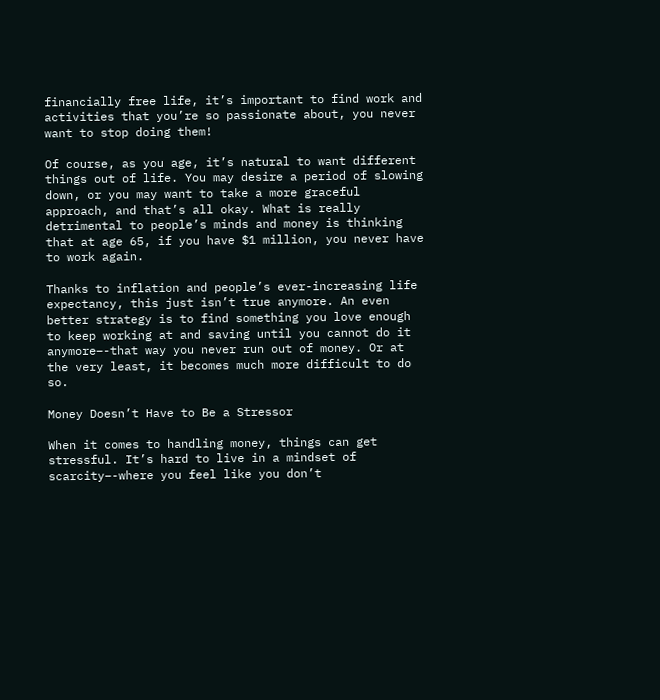financially free life, it’s important to find work and activities that you’re so passionate about, you never want to stop doing them!

Of course, as you age, it’s natural to want different things out of life. You may desire a period of slowing down, or you may want to take a more graceful approach, and that’s all okay. What is really detrimental to people’s minds and money is thinking that at age 65, if you have $1 million, you never have to work again.

Thanks to inflation and people’s ever-increasing life expectancy, this just isn’t true anymore. An even better strategy is to find something you love enough to keep working at and saving until you cannot do it anymore–-that way you never run out of money. Or at the very least, it becomes much more difficult to do so.

Money Doesn’t Have to Be a Stressor

When it comes to handling money, things can get stressful. It’s hard to live in a mindset of scarcity–-where you feel like you don’t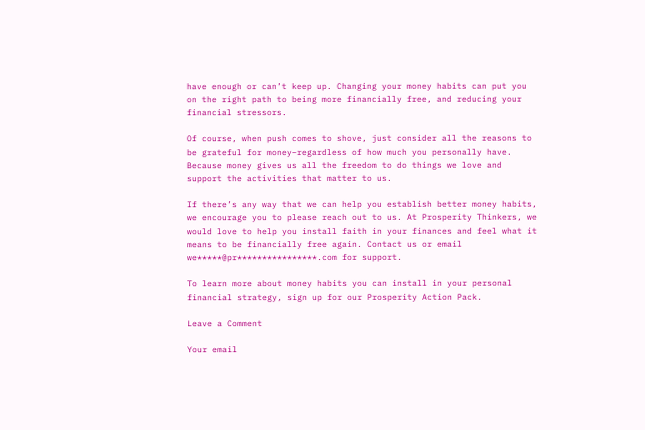have enough or can’t keep up. Changing your money habits can put you on the right path to being more financially free, and reducing your financial stressors.

Of course, when push comes to shove, just consider all the reasons to be grateful for money–regardless of how much you personally have. Because money gives us all the freedom to do things we love and support the activities that matter to us.

If there’s any way that we can help you establish better money habits, we encourage you to please reach out to us. At Prosperity Thinkers, we would love to help you install faith in your finances and feel what it means to be financially free again. Contact us or email we*****@pr****************.com for support.

To learn more about money habits you can install in your personal financial strategy, sign up for our Prosperity Action Pack.

Leave a Comment

Your email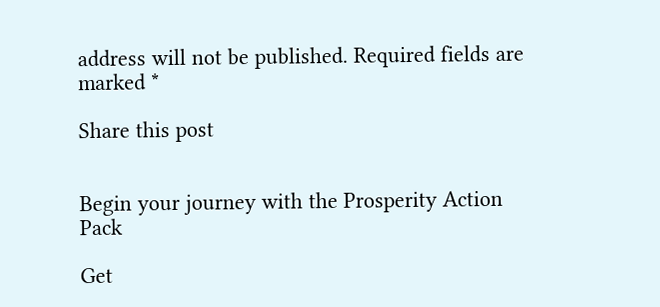address will not be published. Required fields are marked *

Share this post


Begin your journey with the Prosperity Action Pack

Get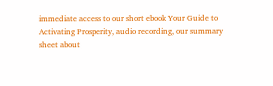immediate access to our short ebook Your Guide to Activating Prosperity, audio recording, our summary sheet about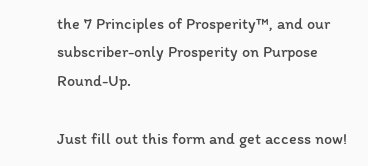the 7 Principles of Prosperity™, and our subscriber-only Prosperity on Purpose Round-Up.

Just fill out this form and get access now!